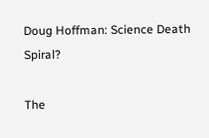Doug Hoffman: Science Death Spiral?

The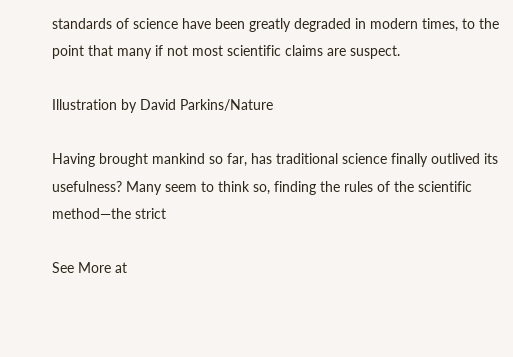standards of science have been greatly degraded in modern times, to the point that many if not most scientific claims are suspect.

Illustration by David Parkins/Nature

Having brought mankind so far, has traditional science finally outlived its usefulness? Many seem to think so, finding the rules of the scientific method—the strict

See More at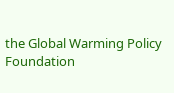the Global Warming Policy Foundation